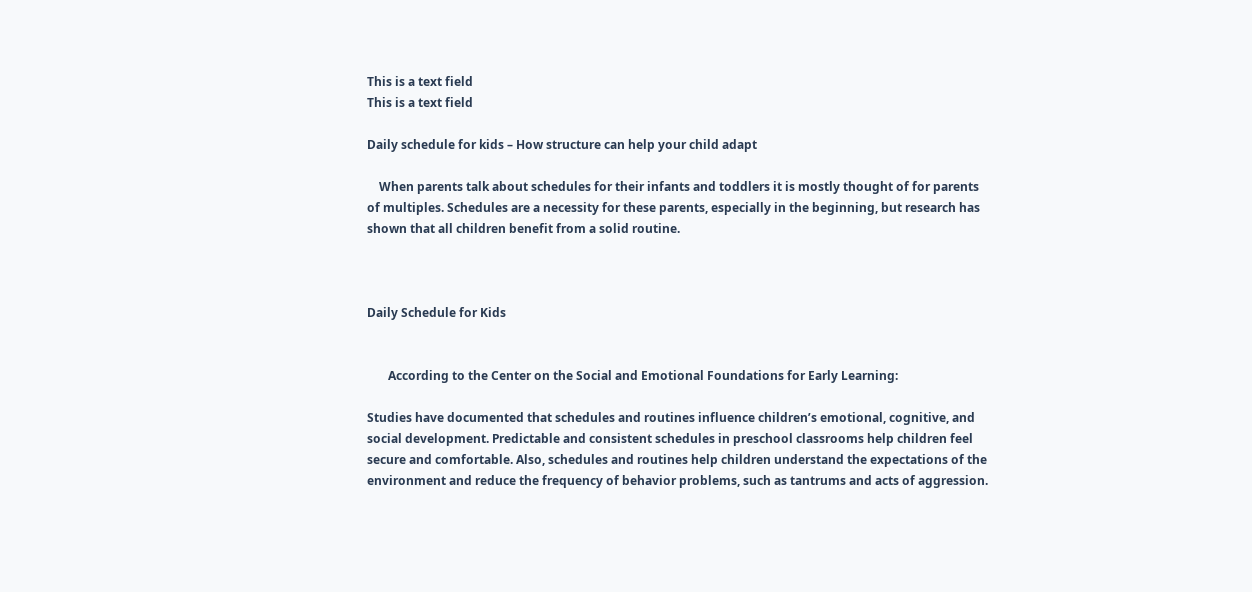This is a text field
This is a text field

Daily schedule for kids – How structure can help your child adapt

    When parents talk about schedules for their infants and toddlers it is mostly thought of for parents of multiples. Schedules are a necessity for these parents, especially in the beginning, but research has shown that all children benefit from a solid routine.



Daily Schedule for Kids


       According to the Center on the Social and Emotional Foundations for Early Learning:

Studies have documented that schedules and routines influence children’s emotional, cognitive, and social development. Predictable and consistent schedules in preschool classrooms help children feel secure and comfortable. Also, schedules and routines help children understand the expectations of the environment and reduce the frequency of behavior problems, such as tantrums and acts of aggression.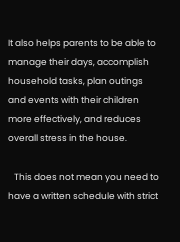It also helps parents to be able to manage their days, accomplish household tasks, plan outings and events with their children more effectively, and reduces overall stress in the house.

   This does not mean you need to have a written schedule with strict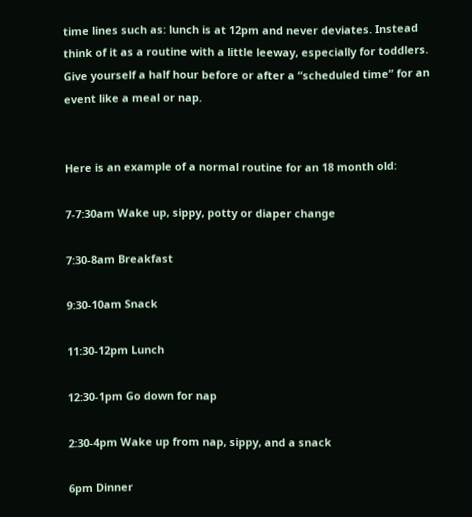time lines such as: lunch is at 12pm and never deviates. Instead think of it as a routine with a little leeway, especially for toddlers. Give yourself a half hour before or after a “scheduled time” for an event like a meal or nap.


Here is an example of a normal routine for an 18 month old:

7-7:30am Wake up, sippy, potty or diaper change

7:30-8am Breakfast

9:30-10am Snack

11:30-12pm Lunch

12:30-1pm Go down for nap

2:30-4pm Wake up from nap, sippy, and a snack

6pm Dinner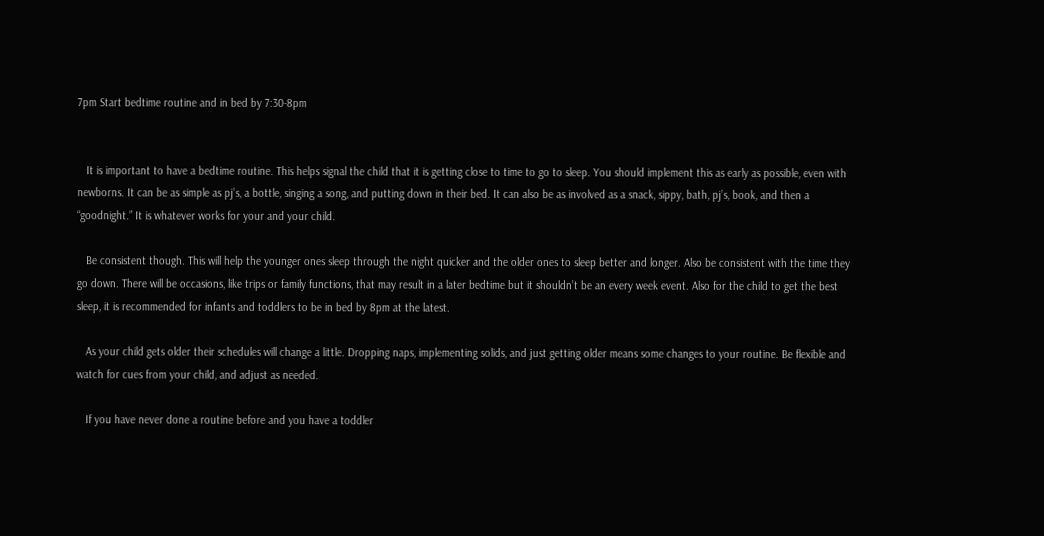7pm Start bedtime routine and in bed by 7:30-8pm


   It is important to have a bedtime routine. This helps signal the child that it is getting close to time to go to sleep. You should implement this as early as possible, even with newborns. It can be as simple as pj’s, a bottle, singing a song, and putting down in their bed. It can also be as involved as a snack, sippy, bath, pj’s, book, and then a “goodnight.” It is whatever works for your and your child.

   Be consistent though. This will help the younger ones sleep through the night quicker and the older ones to sleep better and longer. Also be consistent with the time they go down. There will be occasions, like trips or family functions, that may result in a later bedtime but it shouldn’t be an every week event. Also for the child to get the best sleep, it is recommended for infants and toddlers to be in bed by 8pm at the latest.

   As your child gets older their schedules will change a little. Dropping naps, implementing solids, and just getting older means some changes to your routine. Be flexible and watch for cues from your child, and adjust as needed.

   If you have never done a routine before and you have a toddler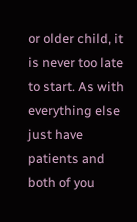or older child, it is never too late to start. As with everything else just have patients and both of you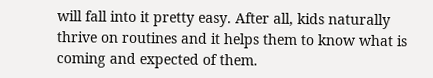will fall into it pretty easy. After all, kids naturally thrive on routines and it helps them to know what is coming and expected of them.